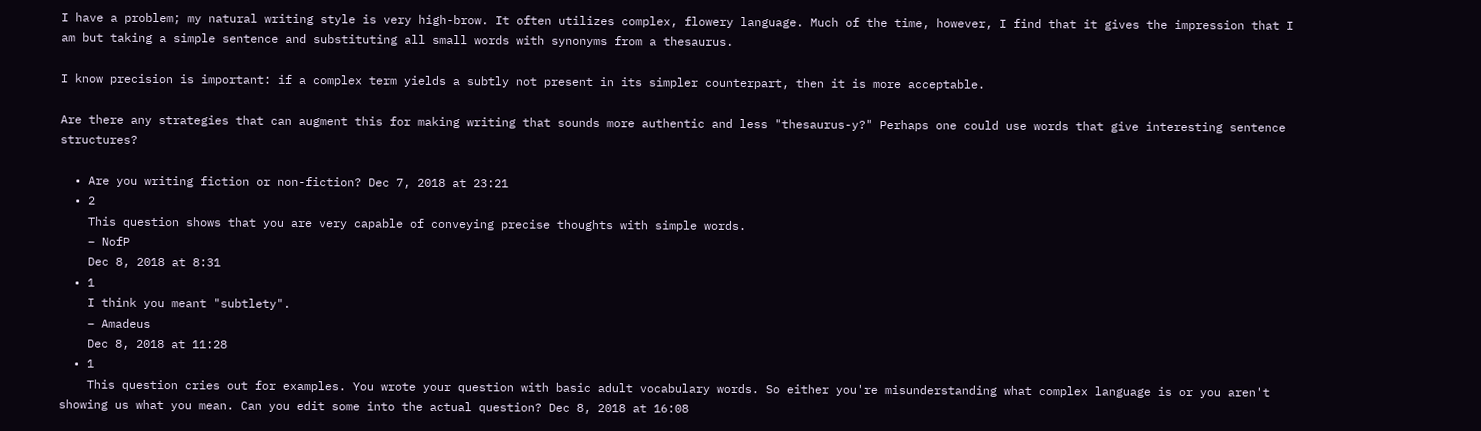I have a problem; my natural writing style is very high-brow. It often utilizes complex, flowery language. Much of the time, however, I find that it gives the impression that I am but taking a simple sentence and substituting all small words with synonyms from a thesaurus.

I know precision is important: if a complex term yields a subtly not present in its simpler counterpart, then it is more acceptable.

Are there any strategies that can augment this for making writing that sounds more authentic and less "thesaurus-y?" Perhaps one could use words that give interesting sentence structures?

  • Are you writing fiction or non-fiction? Dec 7, 2018 at 23:21
  • 2
    This question shows that you are very capable of conveying precise thoughts with simple words.
    – NofP
    Dec 8, 2018 at 8:31
  • 1
    I think you meant "subtlety".
    – Amadeus
    Dec 8, 2018 at 11:28
  • 1
    This question cries out for examples. You wrote your question with basic adult vocabulary words. So either you're misunderstanding what complex language is or you aren't showing us what you mean. Can you edit some into the actual question? Dec 8, 2018 at 16:08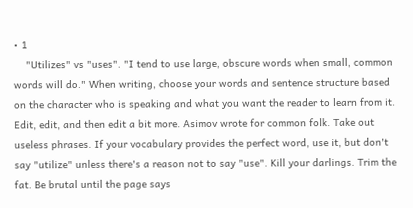• 1
    "Utilizes" vs "uses". "I tend to use large, obscure words when small, common words will do." When writing, choose your words and sentence structure based on the character who is speaking and what you want the reader to learn from it. Edit, edit, and then edit a bit more. Asimov wrote for common folk. Take out useless phrases. If your vocabulary provides the perfect word, use it, but don't say "utilize" unless there's a reason not to say "use". Kill your darlings. Trim the fat. Be brutal until the page says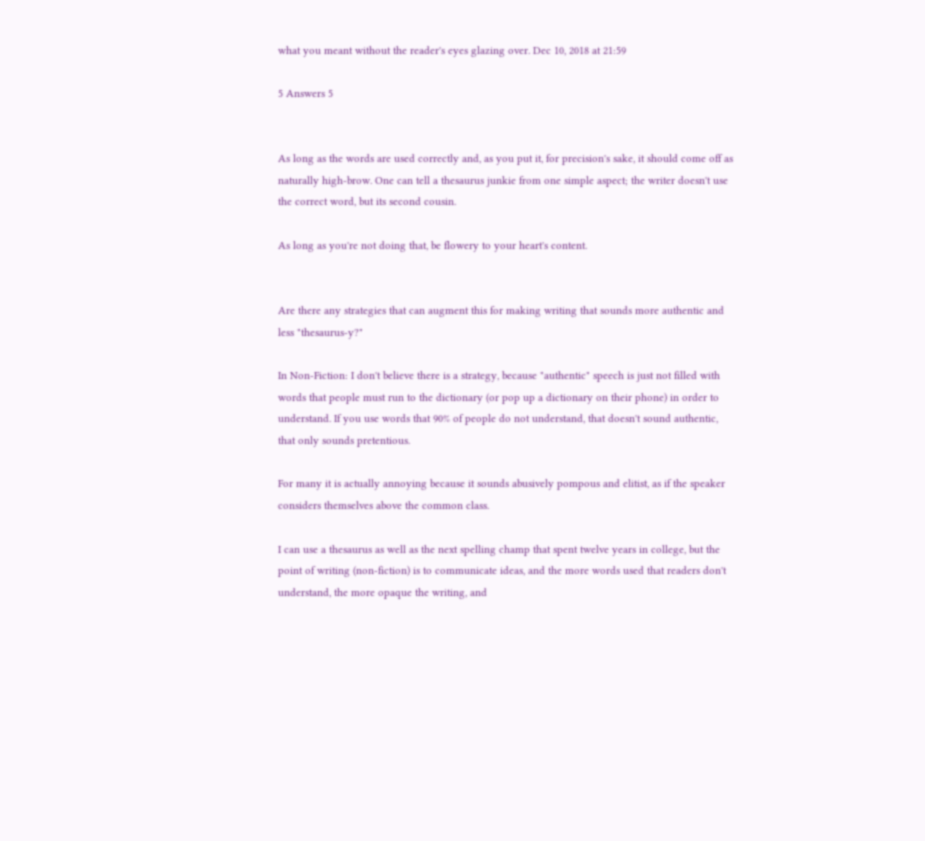what you meant without the reader's eyes glazing over. Dec 10, 2018 at 21:59

5 Answers 5


As long as the words are used correctly and, as you put it, for precision's sake, it should come off as naturally high-brow. One can tell a thesaurus junkie from one simple aspect; the writer doesn't use the correct word, but its second cousin.

As long as you're not doing that, be flowery to your heart's content.


Are there any strategies that can augment this for making writing that sounds more authentic and less "thesaurus-y?"

In Non-Fiction: I don't believe there is a strategy, because "authentic" speech is just not filled with words that people must run to the dictionary (or pop up a dictionary on their phone) in order to understand. If you use words that 90% of people do not understand, that doesn't sound authentic, that only sounds pretentious.

For many it is actually annoying because it sounds abusively pompous and elitist, as if the speaker considers themselves above the common class.

I can use a thesaurus as well as the next spelling champ that spent twelve years in college, but the point of writing (non-fiction) is to communicate ideas, and the more words used that readers don't understand, the more opaque the writing, and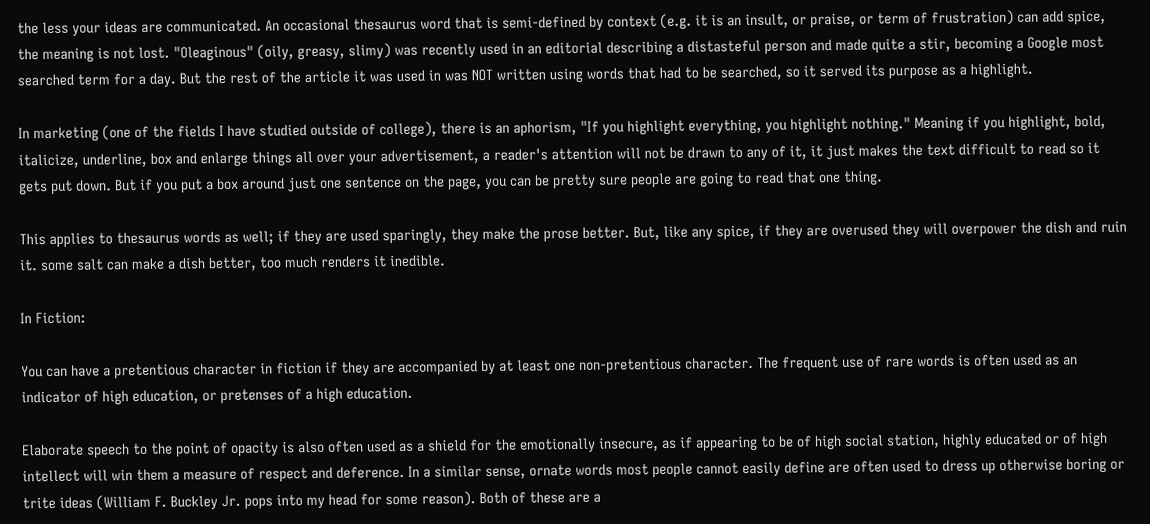the less your ideas are communicated. An occasional thesaurus word that is semi-defined by context (e.g. it is an insult, or praise, or term of frustration) can add spice, the meaning is not lost. "Oleaginous" (oily, greasy, slimy) was recently used in an editorial describing a distasteful person and made quite a stir, becoming a Google most searched term for a day. But the rest of the article it was used in was NOT written using words that had to be searched, so it served its purpose as a highlight.

In marketing (one of the fields I have studied outside of college), there is an aphorism, "If you highlight everything, you highlight nothing." Meaning if you highlight, bold, italicize, underline, box and enlarge things all over your advertisement, a reader's attention will not be drawn to any of it, it just makes the text difficult to read so it gets put down. But if you put a box around just one sentence on the page, you can be pretty sure people are going to read that one thing.

This applies to thesaurus words as well; if they are used sparingly, they make the prose better. But, like any spice, if they are overused they will overpower the dish and ruin it. some salt can make a dish better, too much renders it inedible.

In Fiction:

You can have a pretentious character in fiction if they are accompanied by at least one non-pretentious character. The frequent use of rare words is often used as an indicator of high education, or pretenses of a high education.

Elaborate speech to the point of opacity is also often used as a shield for the emotionally insecure, as if appearing to be of high social station, highly educated or of high intellect will win them a measure of respect and deference. In a similar sense, ornate words most people cannot easily define are often used to dress up otherwise boring or trite ideas (William F. Buckley Jr. pops into my head for some reason). Both of these are a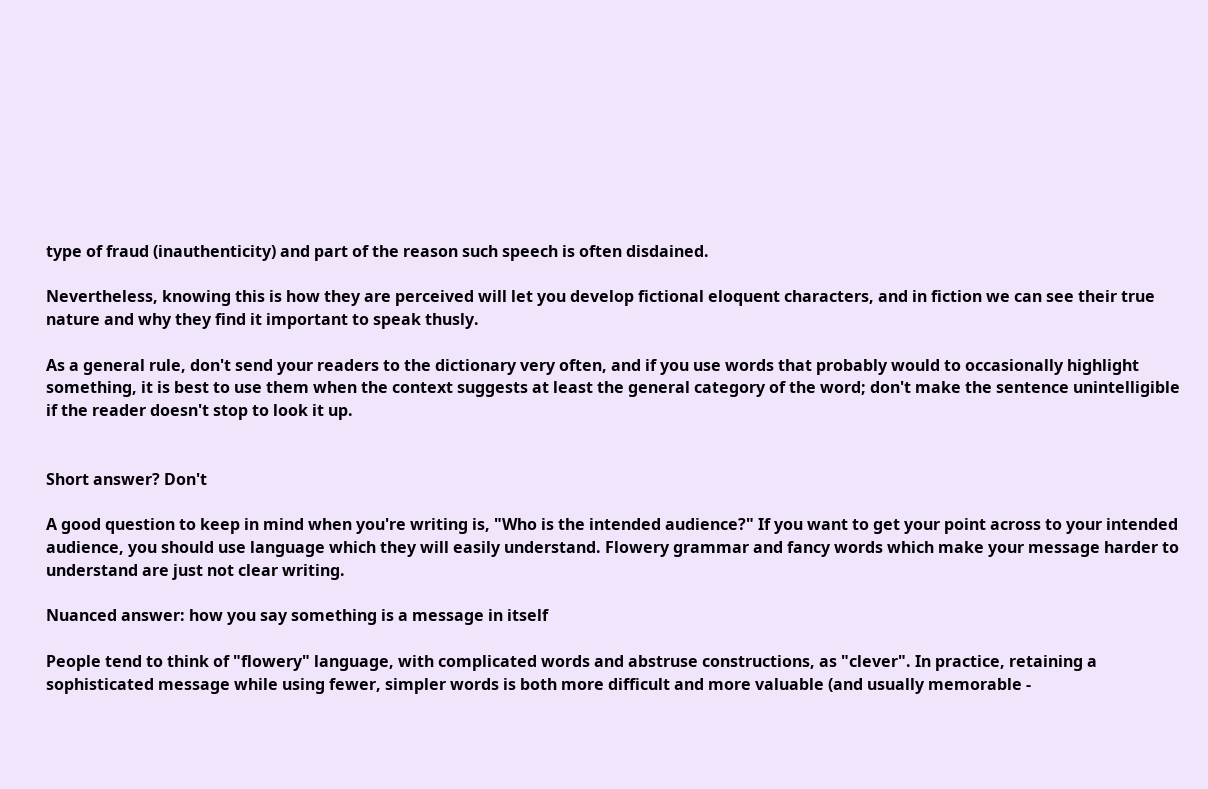type of fraud (inauthenticity) and part of the reason such speech is often disdained.

Nevertheless, knowing this is how they are perceived will let you develop fictional eloquent characters, and in fiction we can see their true nature and why they find it important to speak thusly.

As a general rule, don't send your readers to the dictionary very often, and if you use words that probably would to occasionally highlight something, it is best to use them when the context suggests at least the general category of the word; don't make the sentence unintelligible if the reader doesn't stop to look it up.


Short answer? Don't

A good question to keep in mind when you're writing is, "Who is the intended audience?" If you want to get your point across to your intended audience, you should use language which they will easily understand. Flowery grammar and fancy words which make your message harder to understand are just not clear writing.

Nuanced answer: how you say something is a message in itself

People tend to think of "flowery" language, with complicated words and abstruse constructions, as "clever". In practice, retaining a sophisticated message while using fewer, simpler words is both more difficult and more valuable (and usually memorable -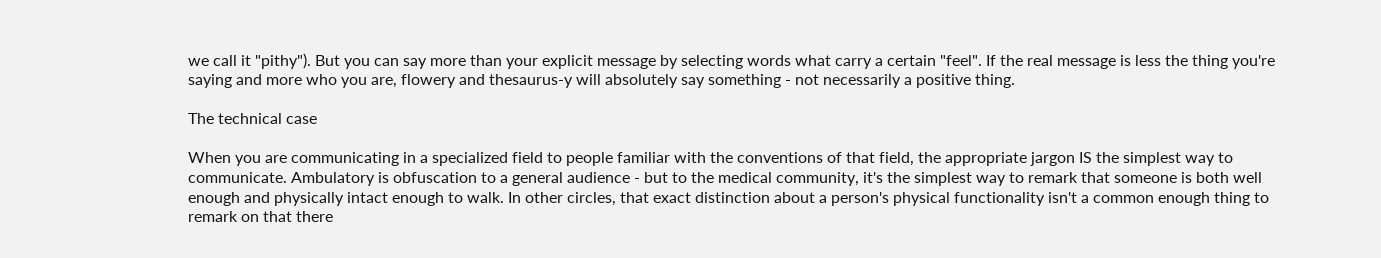we call it "pithy"). But you can say more than your explicit message by selecting words what carry a certain "feel". If the real message is less the thing you're saying and more who you are, flowery and thesaurus-y will absolutely say something - not necessarily a positive thing.

The technical case

When you are communicating in a specialized field to people familiar with the conventions of that field, the appropriate jargon IS the simplest way to communicate. Ambulatory is obfuscation to a general audience - but to the medical community, it's the simplest way to remark that someone is both well enough and physically intact enough to walk. In other circles, that exact distinction about a person's physical functionality isn't a common enough thing to remark on that there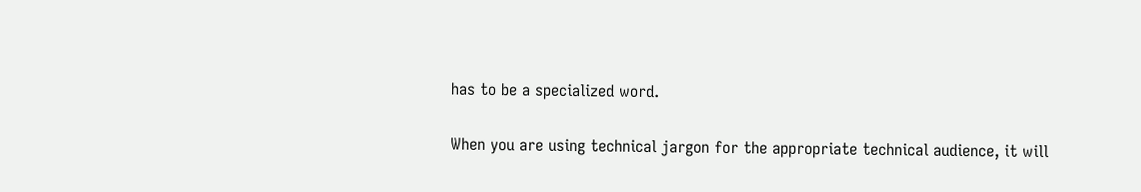has to be a specialized word.

When you are using technical jargon for the appropriate technical audience, it will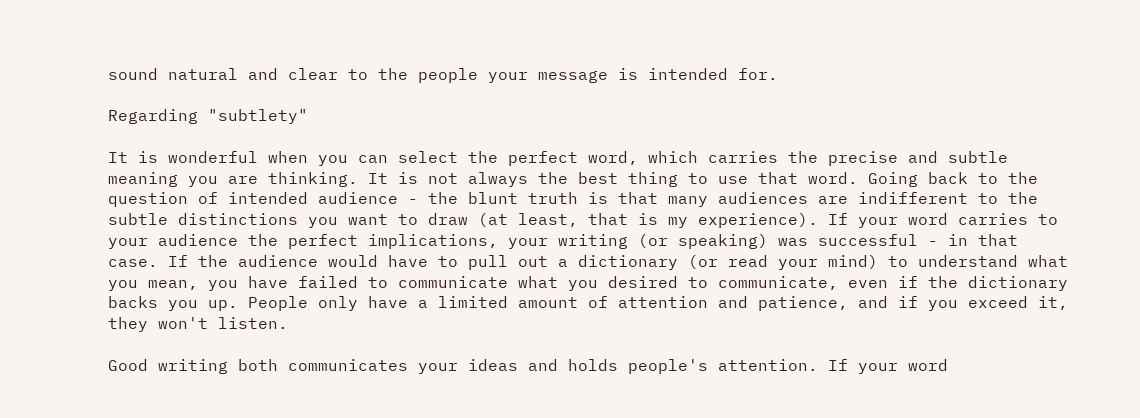sound natural and clear to the people your message is intended for.

Regarding "subtlety"

It is wonderful when you can select the perfect word, which carries the precise and subtle meaning you are thinking. It is not always the best thing to use that word. Going back to the question of intended audience - the blunt truth is that many audiences are indifferent to the subtle distinctions you want to draw (at least, that is my experience). If your word carries to your audience the perfect implications, your writing (or speaking) was successful - in that case. If the audience would have to pull out a dictionary (or read your mind) to understand what you mean, you have failed to communicate what you desired to communicate, even if the dictionary backs you up. People only have a limited amount of attention and patience, and if you exceed it, they won't listen.

Good writing both communicates your ideas and holds people's attention. If your word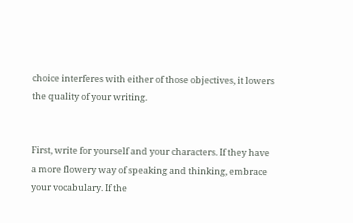choice interferes with either of those objectives, it lowers the quality of your writing.


First, write for yourself and your characters. If they have a more flowery way of speaking and thinking, embrace your vocabulary. If the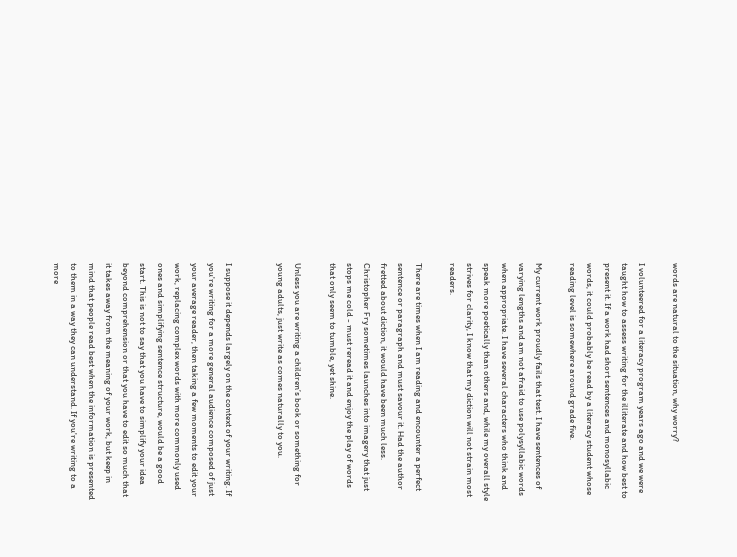words are natural to the situation, why worry?

I volunteered for a literacy program years ago and we were taught how to assess writing for the illiterate and how best to present it. If a work had short sentences and monosyllabic words, it could probably be read by a literacy student whose reading level is somewhere around grade five.

My current work proudly fails that test. I have sentences of varying lengths and am not afraid to use polysyllabic words when appropriate. I have several characters who think and speak more poetically than others and, while my overall style strives for clarity, I know that my diction will not strain most readers.

There are times when I am reading and encounter a perfect sentence or paragraph and must savour it. Had the author fretted about diction, it would have been much less. Christopher Fry sometimes launches into imagery that just stops me cold - must reread it and enjoy the play of words that only seem to tumble, yet shine.

Unless you are writing a children’s book or something for young adults, just write as comes naturally to you.


I suppose it depends largely on the context of your writing. If you're writing for a more general audience composed of just your average reader, then taking a few moments to edit your work, replacing complex words with more commonly used ones and simplifying sentence structure, would be a good start. This is not to say that you have to simplify your idea beyond comprehension or that you have to edit so much that it takes away from the meaning of your work, but keep in mind that people read best when the information is presented to them in a way they can understand. If you're writing to a more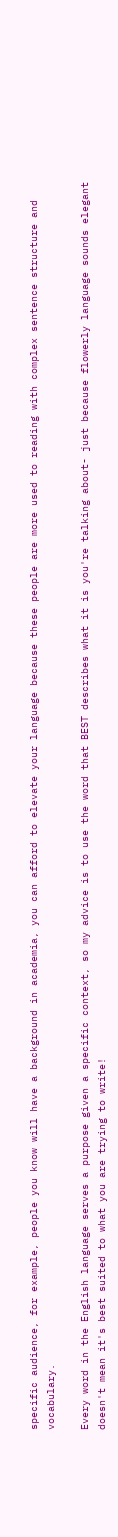specific audience, for example, people you know will have a background in academia, you can afford to elevate your language because these people are more used to reading with complex sentence structure and vocabulary.

Every word in the English language serves a purpose given a specific context, so my advice is to use the word that BEST describes what it is you're talking about- just because flowerly language sounds elegant doesn't mean it's best suited to what you are trying to write!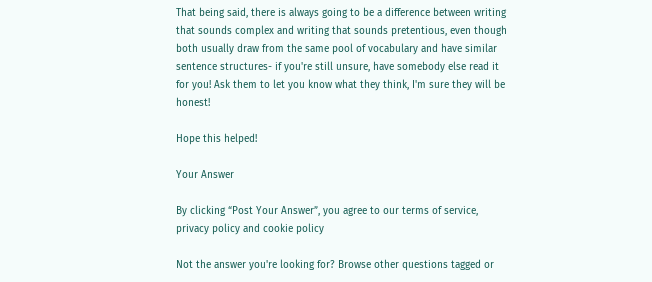That being said, there is always going to be a difference between writing that sounds complex and writing that sounds pretentious, even though both usually draw from the same pool of vocabulary and have similar sentence structures- if you're still unsure, have somebody else read it for you! Ask them to let you know what they think, I'm sure they will be honest!

Hope this helped!

Your Answer

By clicking “Post Your Answer”, you agree to our terms of service, privacy policy and cookie policy

Not the answer you're looking for? Browse other questions tagged or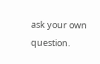ask your own question.